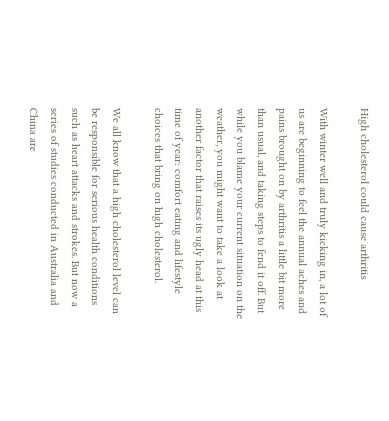High cholesterol could cause arthritis

With winter well and truly kicking in, a lot of us are beginning to feel the annual aches and pains brought on by arthritis a little bit more than usual, and taking steps to fend it off. But while you blame your current situation on the weather, you might want to take a look at another factor that raises its ugly head at this time of year: comfort eating and lifestyle choices that bring on high cholesterol.

We all know that a high cholesterol level can be responsible for serious health conditions such as heart attacks and strokes. But now a series of studies conducted in Australia and China are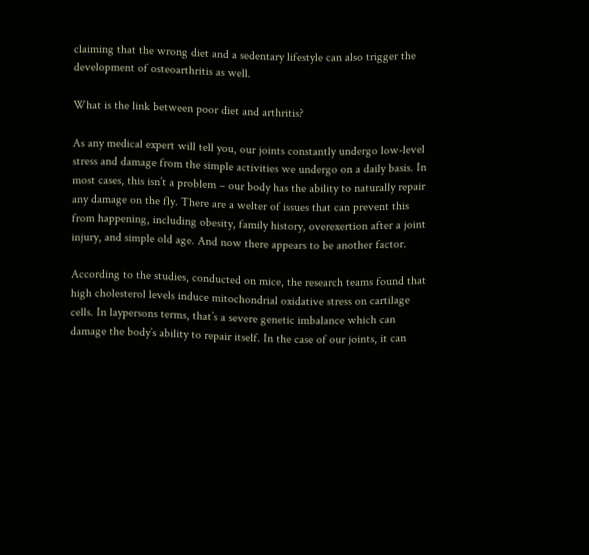claiming that the wrong diet and a sedentary lifestyle can also trigger the development of osteoarthritis as well.

What is the link between poor diet and arthritis?

As any medical expert will tell you, our joints constantly undergo low-level stress and damage from the simple activities we undergo on a daily basis. In most cases, this isn’t a problem – our body has the ability to naturally repair any damage on the fly. There are a welter of issues that can prevent this from happening, including obesity, family history, overexertion after a joint injury, and simple old age. And now there appears to be another factor.

According to the studies, conducted on mice, the research teams found that high cholesterol levels induce mitochondrial oxidative stress on cartilage cells. In laypersons terms, that’s a severe genetic imbalance which can damage the body’s ability to repair itself. In the case of our joints, it can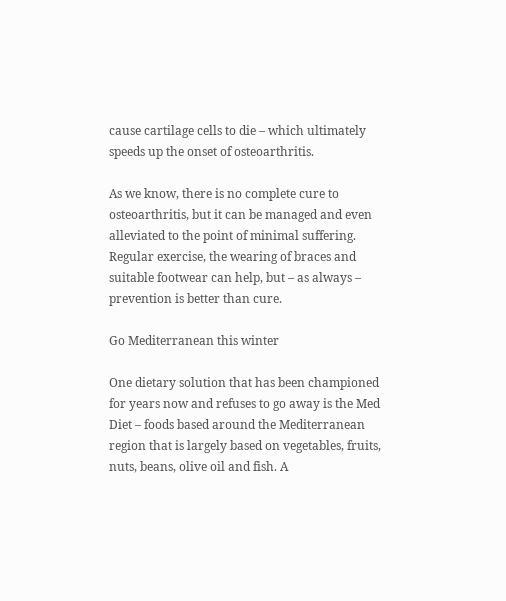cause cartilage cells to die – which ultimately speeds up the onset of osteoarthritis.

As we know, there is no complete cure to osteoarthritis, but it can be managed and even alleviated to the point of minimal suffering. Regular exercise, the wearing of braces and suitable footwear can help, but – as always – prevention is better than cure.

Go Mediterranean this winter

One dietary solution that has been championed for years now and refuses to go away is the Med Diet – foods based around the Mediterranean region that is largely based on vegetables, fruits, nuts, beans, olive oil and fish. A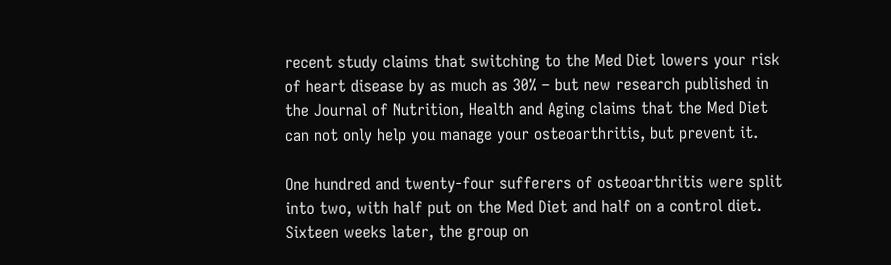recent study claims that switching to the Med Diet lowers your risk of heart disease by as much as 30% – but new research published in the Journal of Nutrition, Health and Aging claims that the Med Diet can not only help you manage your osteoarthritis, but prevent it.

One hundred and twenty-four sufferers of osteoarthritis were split into two, with half put on the Med Diet and half on a control diet. Sixteen weeks later, the group on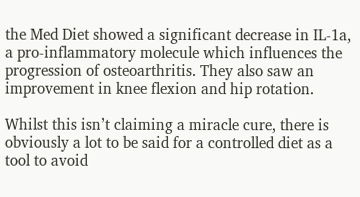the Med Diet showed a significant decrease in IL-1a, a pro-inflammatory molecule which influences the progression of osteoarthritis. They also saw an improvement in knee flexion and hip rotation.

Whilst this isn’t claiming a miracle cure, there is obviously a lot to be said for a controlled diet as a tool to avoid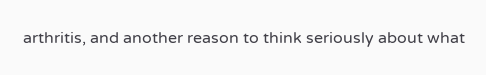arthritis, and another reason to think seriously about what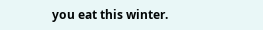you eat this winter.